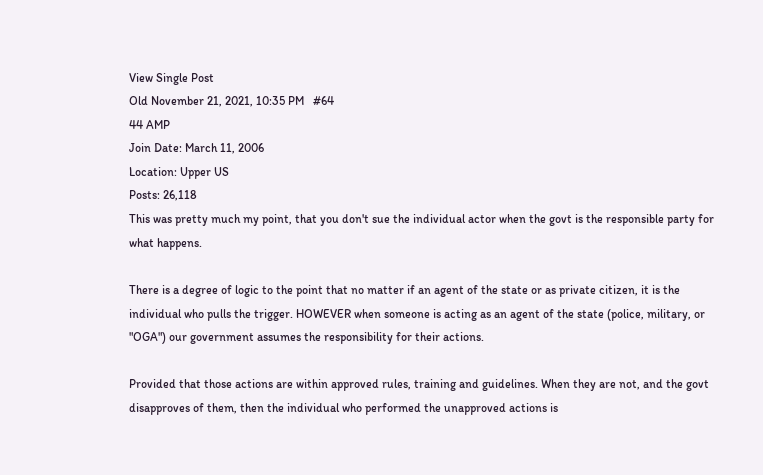View Single Post
Old November 21, 2021, 10:35 PM   #64
44 AMP
Join Date: March 11, 2006
Location: Upper US
Posts: 26,118
This was pretty much my point, that you don't sue the individual actor when the govt is the responsible party for what happens.

There is a degree of logic to the point that no matter if an agent of the state or as private citizen, it is the individual who pulls the trigger. HOWEVER when someone is acting as an agent of the state (police, military, or "OGA") our government assumes the responsibility for their actions.

Provided that those actions are within approved rules, training and guidelines. When they are not, and the govt disapproves of them, then the individual who performed the unapproved actions is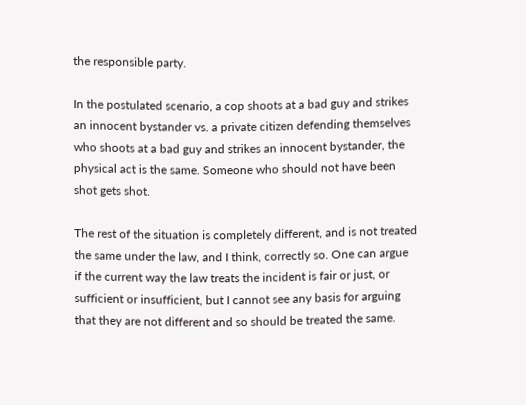the responsible party.

In the postulated scenario, a cop shoots at a bad guy and strikes an innocent bystander vs. a private citizen defending themselves who shoots at a bad guy and strikes an innocent bystander, the physical act is the same. Someone who should not have been shot gets shot.

The rest of the situation is completely different, and is not treated the same under the law, and I think, correctly so. One can argue if the current way the law treats the incident is fair or just, or sufficient or insufficient, but I cannot see any basis for arguing that they are not different and so should be treated the same.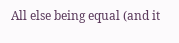All else being equal (and it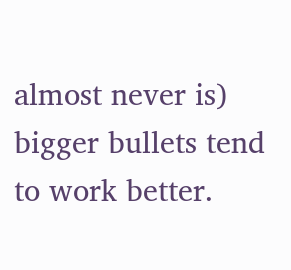almost never is) bigger bullets tend to work better.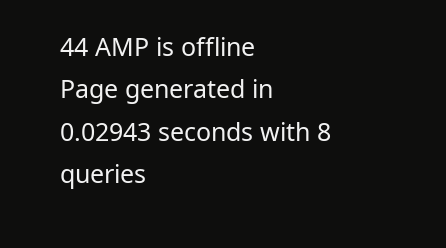44 AMP is offline
Page generated in 0.02943 seconds with 8 queries